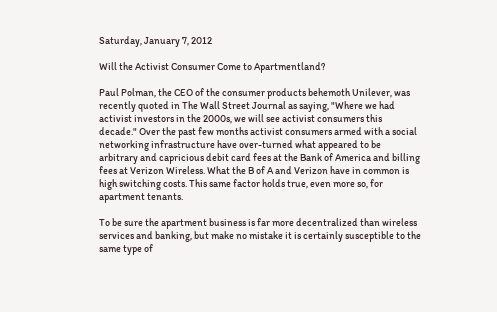Saturday, January 7, 2012

Will the Activist Consumer Come to Apartmentland?

Paul Polman, the CEO of the consumer products behemoth Unilever, was recently quoted in The Wall Street Journal as saying, "Where we had activist investors in the 2000s, we will see activist consumers this decade." Over the past few months activist consumers armed with a social networking infrastructure have over-turned what appeared to be arbitrary and capricious debit card fees at the Bank of America and billing fees at Verizon Wireless. What the B of A and Verizon have in common is high switching costs. This same factor holds true, even more so, for apartment tenants.

To be sure the apartment business is far more decentralized than wireless services and banking, but make no mistake it is certainly susceptible to the same type of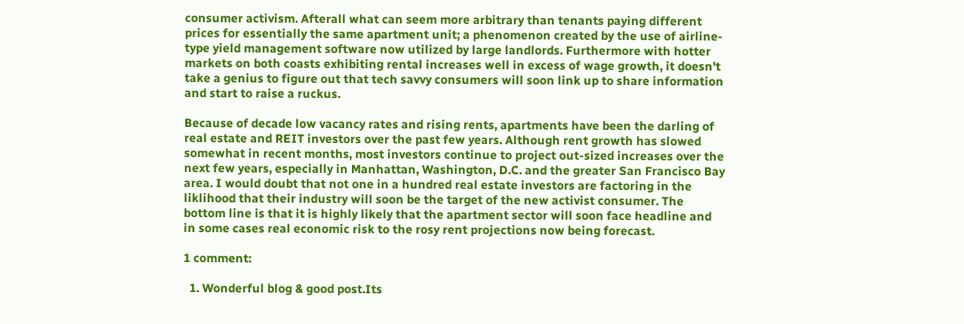consumer activism. Afterall what can seem more arbitrary than tenants paying different prices for essentially the same apartment unit; a phenomenon created by the use of airline-type yield management software now utilized by large landlords. Furthermore with hotter markets on both coasts exhibiting rental increases well in excess of wage growth, it doesn't take a genius to figure out that tech savvy consumers will soon link up to share information and start to raise a ruckus.

Because of decade low vacancy rates and rising rents, apartments have been the darling of real estate and REIT investors over the past few years. Although rent growth has slowed somewhat in recent months, most investors continue to project out-sized increases over the next few years, especially in Manhattan, Washington, D.C. and the greater San Francisco Bay area. I would doubt that not one in a hundred real estate investors are factoring in the liklihood that their industry will soon be the target of the new activist consumer. The bottom line is that it is highly likely that the apartment sector will soon face headline and in some cases real economic risk to the rosy rent projections now being forecast.

1 comment:

  1. Wonderful blog & good post.Its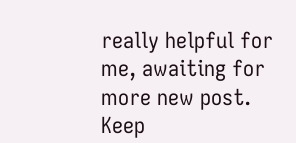really helpful for me, awaiting for more new post. Keep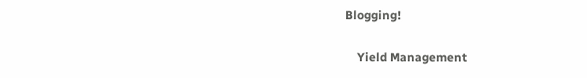Blogging!

    Yield Management